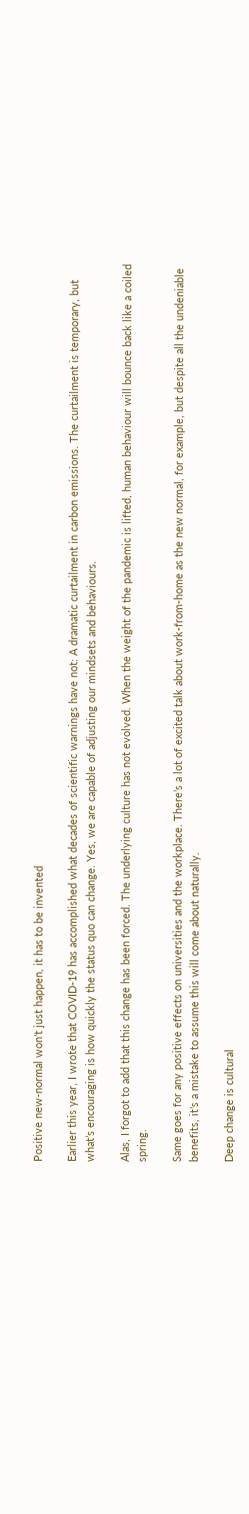Positive new-normal won’t just happen, it has to be invented

Earlier this year, I wrote that COVID-19 has accomplished what decades of scientific warnings have not: A dramatic curtailment in carbon emissions. The curtailment is temporary, but what’s encouraging is how quickly the status quo can change. Yes, we are capable of adjusting our mindsets and behaviours.

Alas, I forgot to add that this change has been forced. The underlying culture has not evolved. When the weight of the pandemic is lifted, human behaviour will bounce back like a coiled spring.

Same goes for any positive effects on universities and the workplace. There’s a lot of excited talk about work-from-home as the new normal, for example, but despite all the undeniable benefits, it’s a mistake to assume this will come about naturally.

Deep change is cultural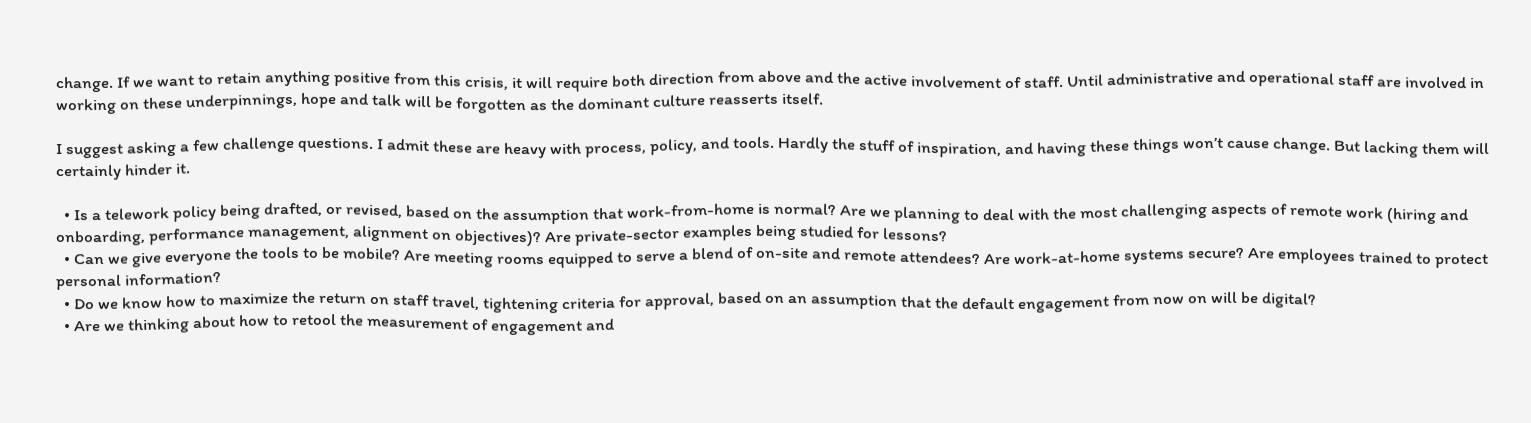change. If we want to retain anything positive from this crisis, it will require both direction from above and the active involvement of staff. Until administrative and operational staff are involved in working on these underpinnings, hope and talk will be forgotten as the dominant culture reasserts itself.

I suggest asking a few challenge questions. I admit these are heavy with process, policy, and tools. Hardly the stuff of inspiration, and having these things won’t cause change. But lacking them will certainly hinder it.

  • Is a telework policy being drafted, or revised, based on the assumption that work-from-home is normal? Are we planning to deal with the most challenging aspects of remote work (hiring and onboarding, performance management, alignment on objectives)? Are private-sector examples being studied for lessons?
  • Can we give everyone the tools to be mobile? Are meeting rooms equipped to serve a blend of on-site and remote attendees? Are work-at-home systems secure? Are employees trained to protect personal information?
  • Do we know how to maximize the return on staff travel, tightening criteria for approval, based on an assumption that the default engagement from now on will be digital?
  • Are we thinking about how to retool the measurement of engagement and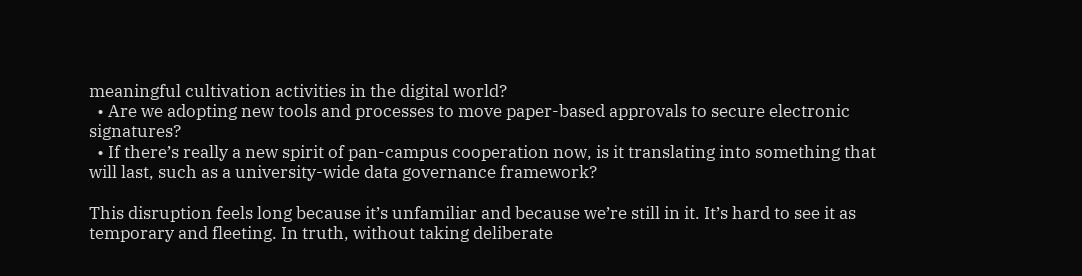meaningful cultivation activities in the digital world?
  • Are we adopting new tools and processes to move paper-based approvals to secure electronic signatures?
  • If there’s really a new spirit of pan-campus cooperation now, is it translating into something that will last, such as a university-wide data governance framework?

This disruption feels long because it’s unfamiliar and because we’re still in it. It’s hard to see it as temporary and fleeting. In truth, without taking deliberate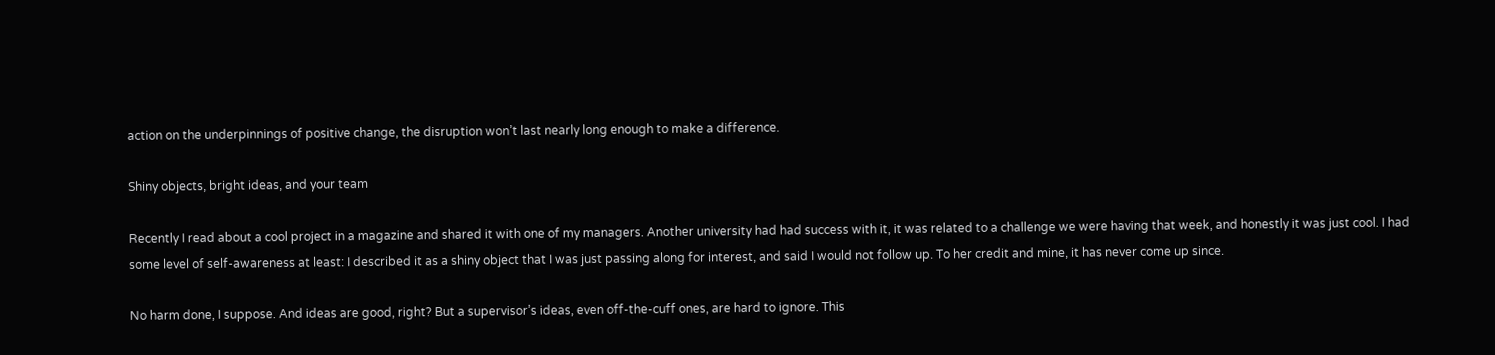action on the underpinnings of positive change, the disruption won’t last nearly long enough to make a difference.

Shiny objects, bright ideas, and your team

Recently I read about a cool project in a magazine and shared it with one of my managers. Another university had had success with it, it was related to a challenge we were having that week, and honestly it was just cool. I had some level of self-awareness at least: I described it as a shiny object that I was just passing along for interest, and said I would not follow up. To her credit and mine, it has never come up since.

No harm done, I suppose. And ideas are good, right? But a supervisor’s ideas, even off-the-cuff ones, are hard to ignore. This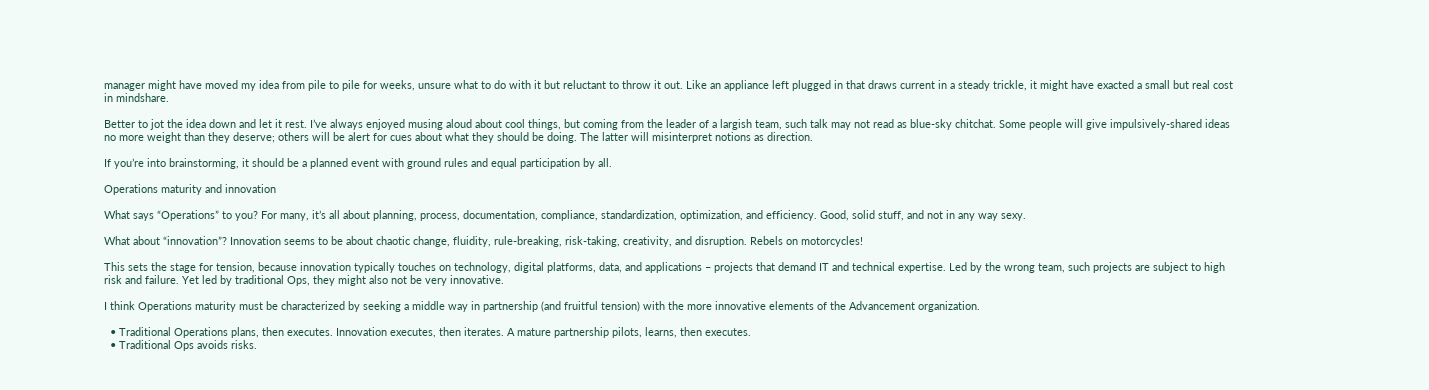manager might have moved my idea from pile to pile for weeks, unsure what to do with it but reluctant to throw it out. Like an appliance left plugged in that draws current in a steady trickle, it might have exacted a small but real cost in mindshare.

Better to jot the idea down and let it rest. I’ve always enjoyed musing aloud about cool things, but coming from the leader of a largish team, such talk may not read as blue-sky chitchat. Some people will give impulsively-shared ideas no more weight than they deserve; others will be alert for cues about what they should be doing. The latter will misinterpret notions as direction.

If you’re into brainstorming, it should be a planned event with ground rules and equal participation by all.

Operations maturity and innovation

What says “Operations” to you? For many, it’s all about planning, process, documentation, compliance, standardization, optimization, and efficiency. Good, solid stuff, and not in any way sexy.

What about “innovation”? Innovation seems to be about chaotic change, fluidity, rule-breaking, risk-taking, creativity, and disruption. Rebels on motorcycles!

This sets the stage for tension, because innovation typically touches on technology, digital platforms, data, and applications – projects that demand IT and technical expertise. Led by the wrong team, such projects are subject to high risk and failure. Yet led by traditional Ops, they might also not be very innovative.

I think Operations maturity must be characterized by seeking a middle way in partnership (and fruitful tension) with the more innovative elements of the Advancement organization.

  • Traditional Operations plans, then executes. Innovation executes, then iterates. A mature partnership pilots, learns, then executes.
  • Traditional Ops avoids risks.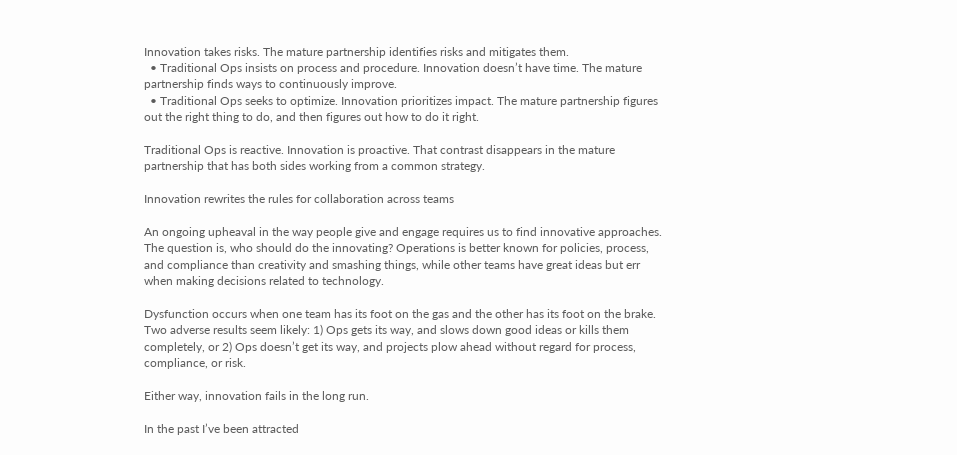Innovation takes risks. The mature partnership identifies risks and mitigates them.
  • Traditional Ops insists on process and procedure. Innovation doesn’t have time. The mature partnership finds ways to continuously improve.
  • Traditional Ops seeks to optimize. Innovation prioritizes impact. The mature partnership figures out the right thing to do, and then figures out how to do it right.

Traditional Ops is reactive. Innovation is proactive. That contrast disappears in the mature partnership that has both sides working from a common strategy.

Innovation rewrites the rules for collaboration across teams

An ongoing upheaval in the way people give and engage requires us to find innovative approaches. The question is, who should do the innovating? Operations is better known for policies, process, and compliance than creativity and smashing things, while other teams have great ideas but err when making decisions related to technology.

Dysfunction occurs when one team has its foot on the gas and the other has its foot on the brake. Two adverse results seem likely: 1) Ops gets its way, and slows down good ideas or kills them completely, or 2) Ops doesn’t get its way, and projects plow ahead without regard for process, compliance, or risk.

Either way, innovation fails in the long run.

In the past I’ve been attracted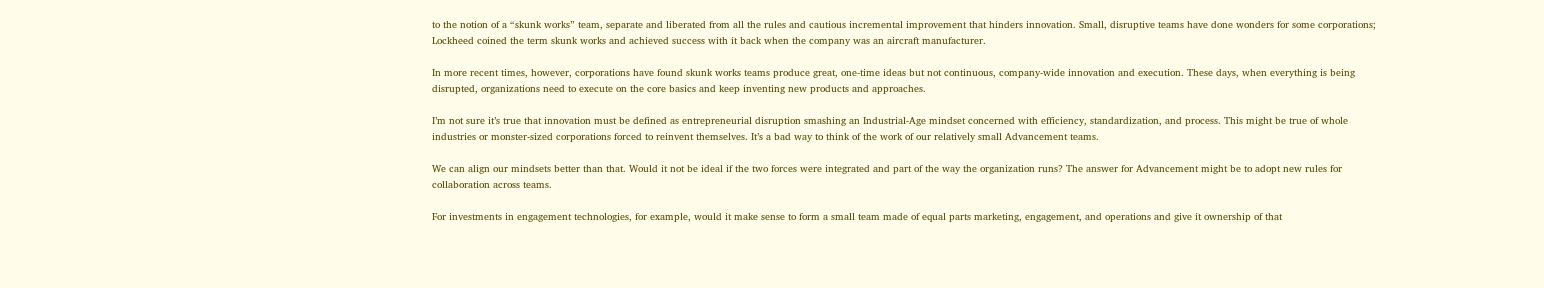to the notion of a “skunk works” team, separate and liberated from all the rules and cautious incremental improvement that hinders innovation. Small, disruptive teams have done wonders for some corporations; Lockheed coined the term skunk works and achieved success with it back when the company was an aircraft manufacturer.

In more recent times, however, corporations have found skunk works teams produce great, one-time ideas but not continuous, company-wide innovation and execution. These days, when everything is being disrupted, organizations need to execute on the core basics and keep inventing new products and approaches.

I’m not sure it’s true that innovation must be defined as entrepreneurial disruption smashing an Industrial-Age mindset concerned with efficiency, standardization, and process. This might be true of whole industries or monster-sized corporations forced to reinvent themselves. It’s a bad way to think of the work of our relatively small Advancement teams.

We can align our mindsets better than that. Would it not be ideal if the two forces were integrated and part of the way the organization runs? The answer for Advancement might be to adopt new rules for collaboration across teams.

For investments in engagement technologies, for example, would it make sense to form a small team made of equal parts marketing, engagement, and operations and give it ownership of that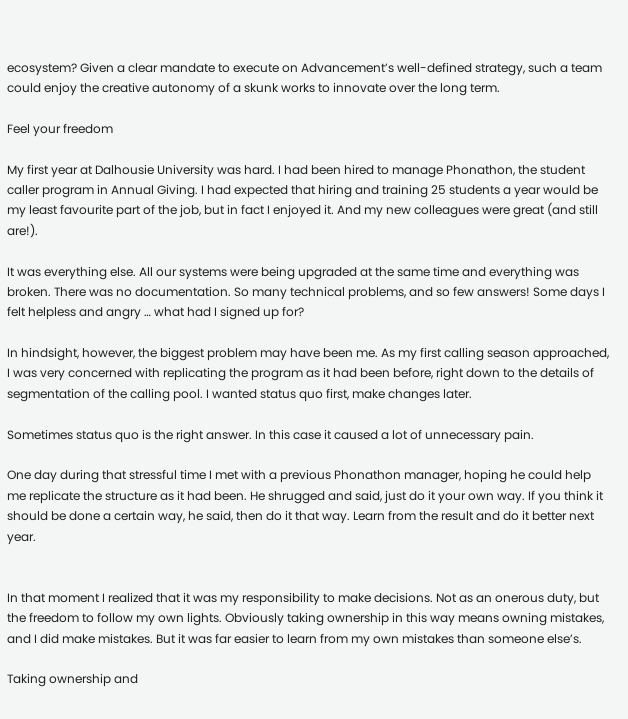ecosystem? Given a clear mandate to execute on Advancement’s well-defined strategy, such a team could enjoy the creative autonomy of a skunk works to innovate over the long term.

Feel your freedom

My first year at Dalhousie University was hard. I had been hired to manage Phonathon, the student caller program in Annual Giving. I had expected that hiring and training 25 students a year would be my least favourite part of the job, but in fact I enjoyed it. And my new colleagues were great (and still are!).

It was everything else. All our systems were being upgraded at the same time and everything was broken. There was no documentation. So many technical problems, and so few answers! Some days I felt helpless and angry … what had I signed up for?

In hindsight, however, the biggest problem may have been me. As my first calling season approached, I was very concerned with replicating the program as it had been before, right down to the details of segmentation of the calling pool. I wanted status quo first, make changes later.

Sometimes status quo is the right answer. In this case it caused a lot of unnecessary pain.

One day during that stressful time I met with a previous Phonathon manager, hoping he could help me replicate the structure as it had been. He shrugged and said, just do it your own way. If you think it should be done a certain way, he said, then do it that way. Learn from the result and do it better next year.


In that moment I realized that it was my responsibility to make decisions. Not as an onerous duty, but the freedom to follow my own lights. Obviously taking ownership in this way means owning mistakes, and I did make mistakes. But it was far easier to learn from my own mistakes than someone else’s.

Taking ownership and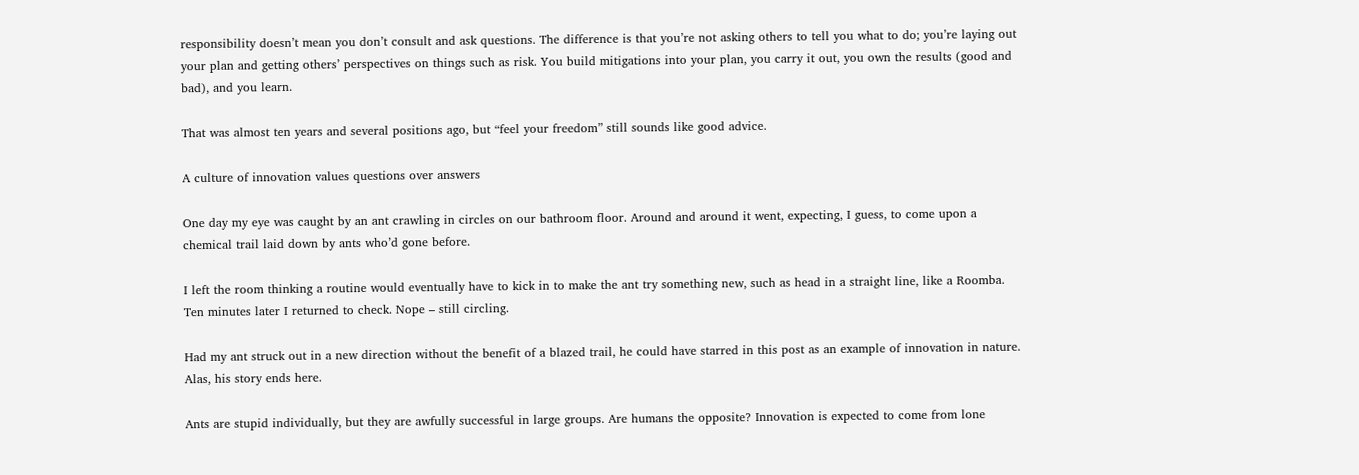responsibility doesn’t mean you don’t consult and ask questions. The difference is that you’re not asking others to tell you what to do; you’re laying out your plan and getting others’ perspectives on things such as risk. You build mitigations into your plan, you carry it out, you own the results (good and bad), and you learn.

That was almost ten years and several positions ago, but “feel your freedom” still sounds like good advice.

A culture of innovation values questions over answers

One day my eye was caught by an ant crawling in circles on our bathroom floor. Around and around it went, expecting, I guess, to come upon a chemical trail laid down by ants who’d gone before.

I left the room thinking a routine would eventually have to kick in to make the ant try something new, such as head in a straight line, like a Roomba. Ten minutes later I returned to check. Nope – still circling.

Had my ant struck out in a new direction without the benefit of a blazed trail, he could have starred in this post as an example of innovation in nature. Alas, his story ends here.

Ants are stupid individually, but they are awfully successful in large groups. Are humans the opposite? Innovation is expected to come from lone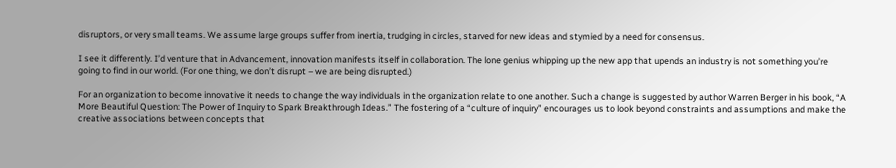disruptors, or very small teams. We assume large groups suffer from inertia, trudging in circles, starved for new ideas and stymied by a need for consensus.

I see it differently. I’d venture that in Advancement, innovation manifests itself in collaboration. The lone genius whipping up the new app that upends an industry is not something you’re going to find in our world. (For one thing, we don’t disrupt – we are being disrupted.)

For an organization to become innovative it needs to change the way individuals in the organization relate to one another. Such a change is suggested by author Warren Berger in his book, “A More Beautiful Question: The Power of Inquiry to Spark Breakthrough Ideas.” The fostering of a “culture of inquiry” encourages us to look beyond constraints and assumptions and make the creative associations between concepts that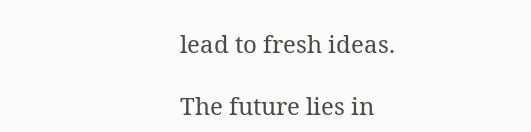lead to fresh ideas.

The future lies in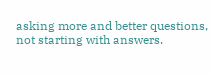asking more and better questions, not starting with answers.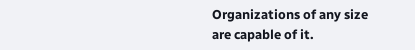Organizations of any size are capable of it.